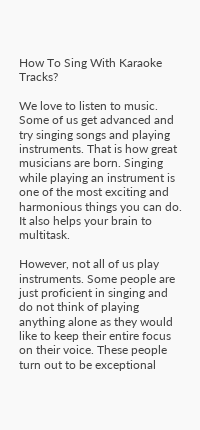How To Sing With Karaoke Tracks?

We love to listen to music. Some of us get advanced and try singing songs and playing instruments. That is how great musicians are born. Singing while playing an instrument is one of the most exciting and harmonious things you can do. It also helps your brain to multitask.

However, not all of us play instruments. Some people are just proficient in singing and do not think of playing anything alone as they would like to keep their entire focus on their voice. These people turn out to be exceptional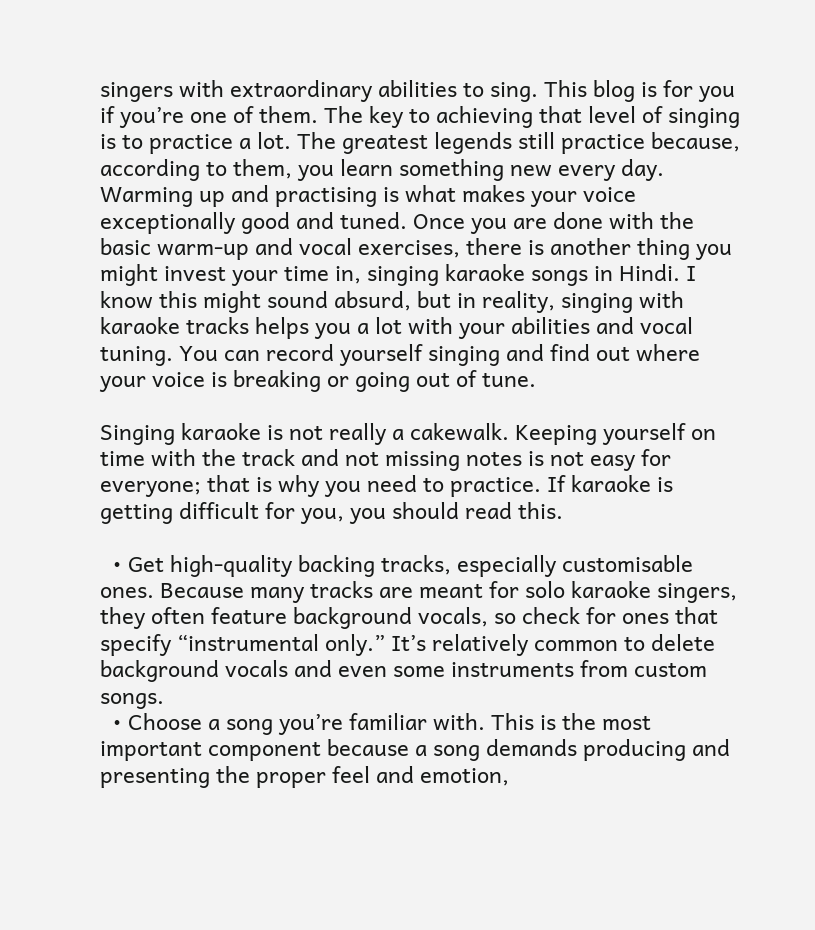singers with extraordinary abilities to sing. This blog is for you if you’re one of them. The key to achieving that level of singing is to practice a lot. The greatest legends still practice because, according to them, you learn something new every day. Warming up and practising is what makes your voice exceptionally good and tuned. Once you are done with the basic warm-up and vocal exercises, there is another thing you might invest your time in, singing karaoke songs in Hindi. I know this might sound absurd, but in reality, singing with karaoke tracks helps you a lot with your abilities and vocal tuning. You can record yourself singing and find out where your voice is breaking or going out of tune.

Singing karaoke is not really a cakewalk. Keeping yourself on time with the track and not missing notes is not easy for everyone; that is why you need to practice. If karaoke is getting difficult for you, you should read this.

  • Get high-quality backing tracks, especially customisable ones. Because many tracks are meant for solo karaoke singers, they often feature background vocals, so check for ones that specify “instrumental only.” It’s relatively common to delete background vocals and even some instruments from custom songs.
  • Choose a song you’re familiar with. This is the most important component because a song demands producing and presenting the proper feel and emotion,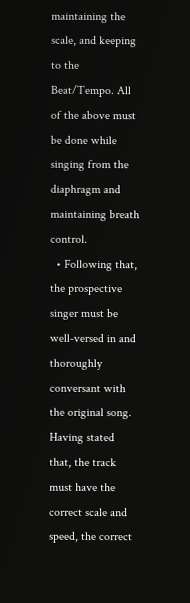maintaining the scale, and keeping to the Beat/Tempo. All of the above must be done while singing from the diaphragm and maintaining breath control.
  • Following that, the prospective singer must be well-versed in and thoroughly conversant with the original song. Having stated that, the track must have the correct scale and speed, the correct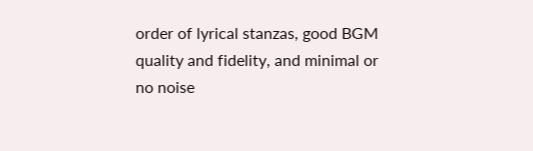order of lyrical stanzas, good BGM quality and fidelity, and minimal or no noise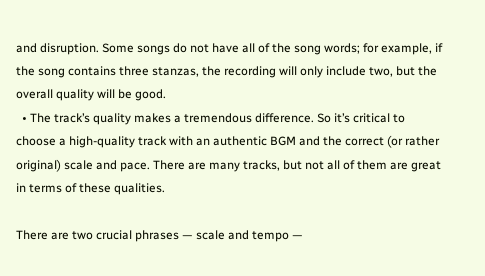and disruption. Some songs do not have all of the song words; for example, if the song contains three stanzas, the recording will only include two, but the overall quality will be good.
  • The track’s quality makes a tremendous difference. So it’s critical to choose a high-quality track with an authentic BGM and the correct (or rather original) scale and pace. There are many tracks, but not all of them are great in terms of these qualities.

There are two crucial phrases — scale and tempo —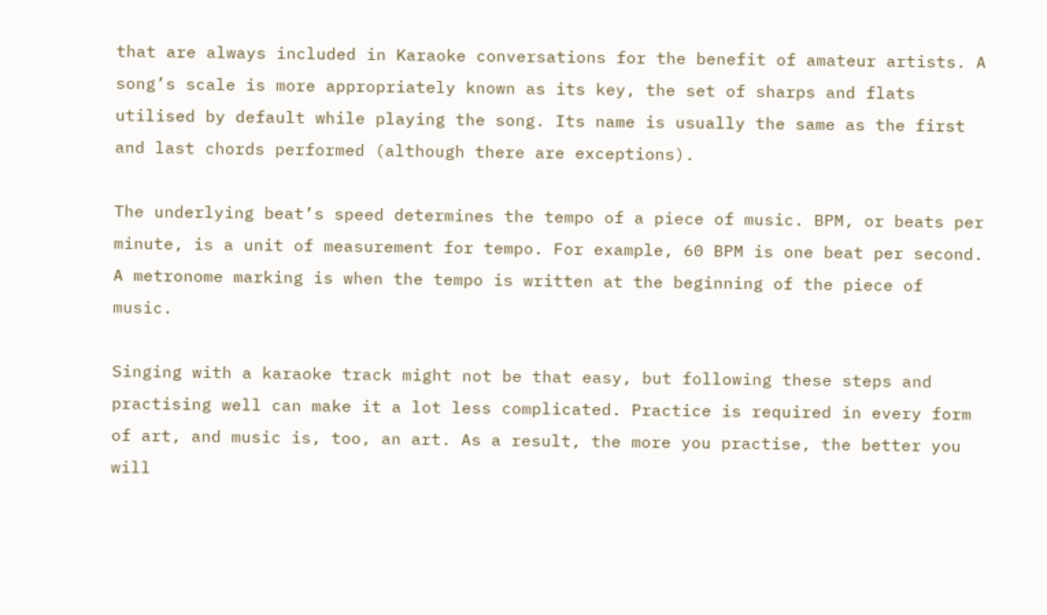that are always included in Karaoke conversations for the benefit of amateur artists. A song’s scale is more appropriately known as its key, the set of sharps and flats utilised by default while playing the song. Its name is usually the same as the first and last chords performed (although there are exceptions).

The underlying beat’s speed determines the tempo of a piece of music. BPM, or beats per minute, is a unit of measurement for tempo. For example, 60 BPM is one beat per second. A metronome marking is when the tempo is written at the beginning of the piece of music.

Singing with a karaoke track might not be that easy, but following these steps and practising well can make it a lot less complicated. Practice is required in every form of art, and music is, too, an art. As a result, the more you practise, the better you will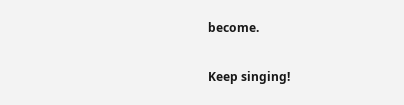become.

Keep singing!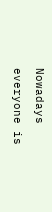Nowadays everyone is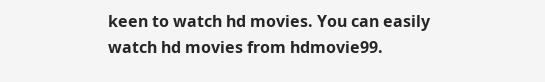keen to watch hd movies. You can easily watch hd movies from hdmovie99.